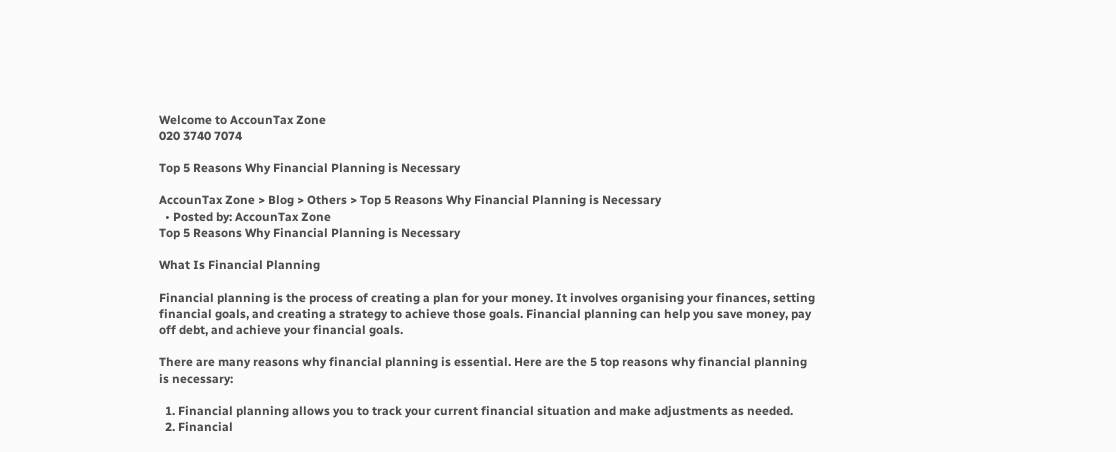Welcome to AccounTax Zone
020 3740 7074

Top 5 Reasons Why Financial Planning is Necessary

AccounTax Zone > Blog > Others > Top 5 Reasons Why Financial Planning is Necessary
  • Posted by: AccounTax Zone
Top 5 Reasons Why Financial Planning is Necessary

What Is Financial Planning

Financial planning is the process of creating a plan for your money. It involves organising your finances, setting financial goals, and creating a strategy to achieve those goals. Financial planning can help you save money, pay off debt, and achieve your financial goals.

There are many reasons why financial planning is essential. Here are the 5 top reasons why financial planning is necessary:

  1. Financial planning allows you to track your current financial situation and make adjustments as needed.
  2. Financial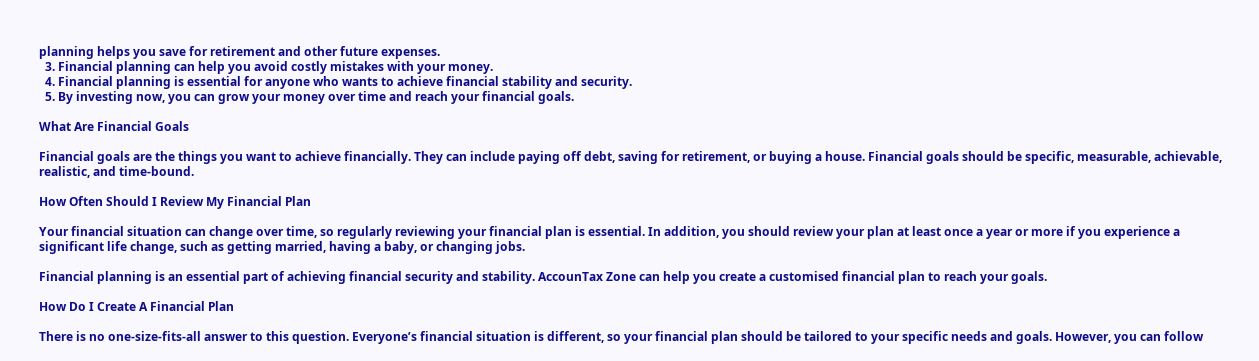planning helps you save for retirement and other future expenses.
  3. Financial planning can help you avoid costly mistakes with your money.
  4. Financial planning is essential for anyone who wants to achieve financial stability and security.
  5. By investing now, you can grow your money over time and reach your financial goals.

What Are Financial Goals

Financial goals are the things you want to achieve financially. They can include paying off debt, saving for retirement, or buying a house. Financial goals should be specific, measurable, achievable, realistic, and time-bound.

How Often Should I Review My Financial Plan

Your financial situation can change over time, so regularly reviewing your financial plan is essential. In addition, you should review your plan at least once a year or more if you experience a significant life change, such as getting married, having a baby, or changing jobs.

Financial planning is an essential part of achieving financial security and stability. AccounTax Zone can help you create a customised financial plan to reach your goals.

How Do I Create A Financial Plan

There is no one-size-fits-all answer to this question. Everyone’s financial situation is different, so your financial plan should be tailored to your specific needs and goals. However, you can follow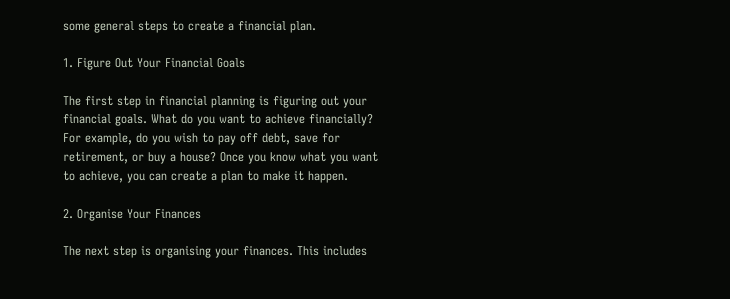some general steps to create a financial plan.

1. Figure Out Your Financial Goals

The first step in financial planning is figuring out your financial goals. What do you want to achieve financially? For example, do you wish to pay off debt, save for retirement, or buy a house? Once you know what you want to achieve, you can create a plan to make it happen.

2. Organise Your Finances

The next step is organising your finances. This includes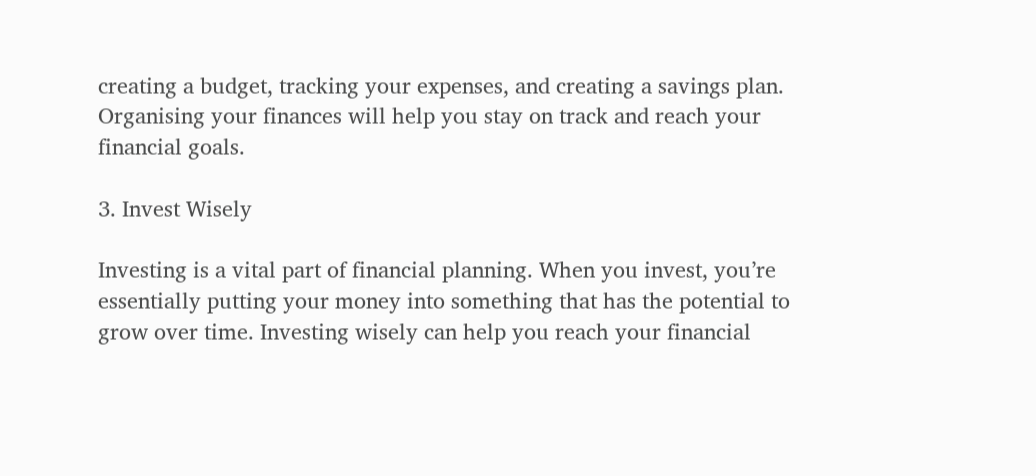creating a budget, tracking your expenses, and creating a savings plan. Organising your finances will help you stay on track and reach your financial goals.

3. Invest Wisely

Investing is a vital part of financial planning. When you invest, you’re essentially putting your money into something that has the potential to grow over time. Investing wisely can help you reach your financial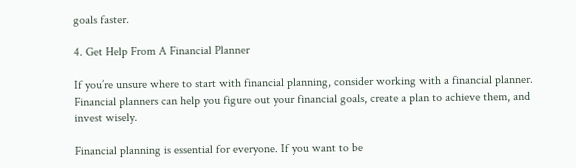goals faster.

4. Get Help From A Financial Planner

If you’re unsure where to start with financial planning, consider working with a financial planner. Financial planners can help you figure out your financial goals, create a plan to achieve them, and invest wisely.

Financial planning is essential for everyone. If you want to be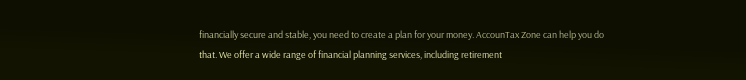financially secure and stable, you need to create a plan for your money. AccounTax Zone can help you do that. We offer a wide range of financial planning services, including retirement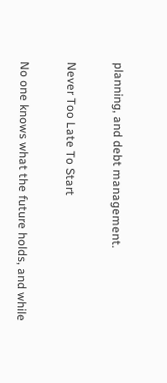planning, and debt management.

Never Too Late To Start

No one knows what the future holds, and while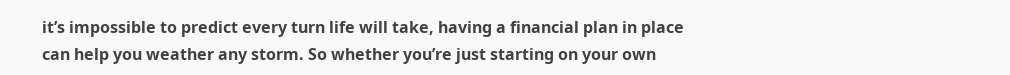it’s impossible to predict every turn life will take, having a financial plan in place can help you weather any storm. So whether you’re just starting on your own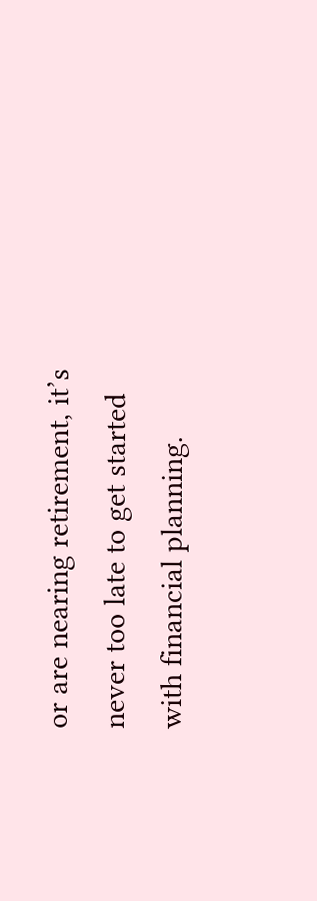or are nearing retirement, it’s never too late to get started with financial planning.